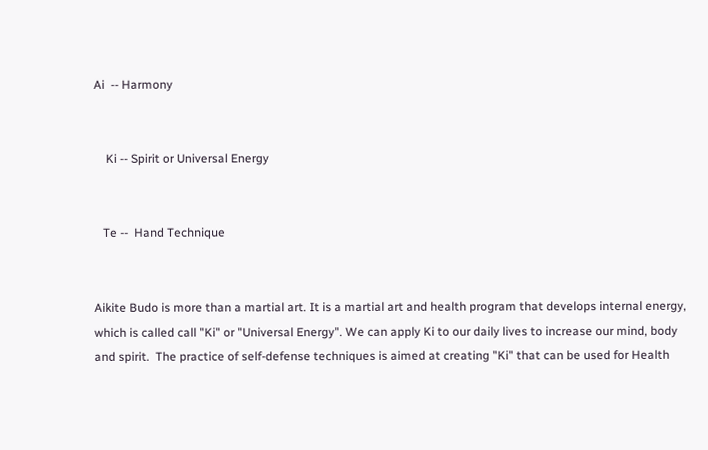Ai  -- Harmony


    Ki -- Spirit or Universal Energy


   Te --  Hand Technique


Aikite Budo is more than a martial art. It is a martial art and health program that develops internal energy, which is called call "Ki" or "Universal Energy". We can apply Ki to our daily lives to increase our mind, body and spirit.  The practice of self-defense techniques is aimed at creating "Ki" that can be used for Health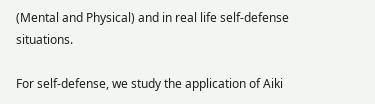(Mental and Physical) and in real life self-defense situations.

For self-defense, we study the application of Aiki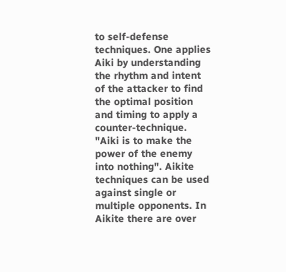to self-defense techniques. One applies Aiki by understanding the rhythm and intent of the attacker to find the optimal position and timing to apply a counter-technique. "Aiki is to make the power of the enemy into nothing". Aikite  techniques can be used against single or multiple opponents. In Aikite there are over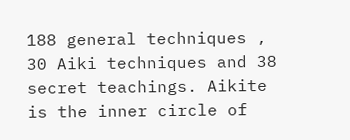188 general techniques , 30 Aiki techniques and 38 secret teachings. Aikite is the inner circle of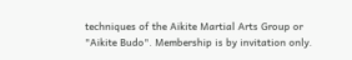techniques of the Aikite Martial Arts Group or "Aikite Budo". Membership is by invitation only.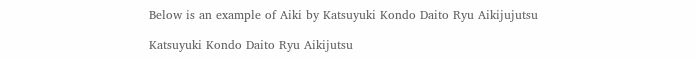Below is an example of Aiki by Katsuyuki Kondo Daito Ryu Aikijujutsu

Katsuyuki Kondo Daito Ryu Aikijutsu